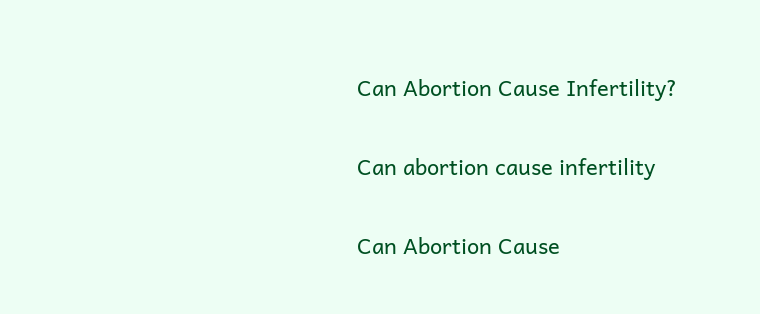Can Abortion Cause Infertility?

Can abortion cause infertility

Can Abortion Cause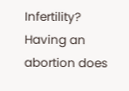Infertility? Having an abortion does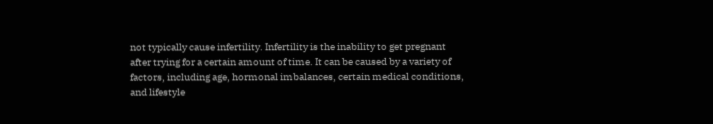not typically cause infertility. Infertility is the inability to get pregnant after trying for a certain amount of time. It can be caused by a variety of factors, including age, hormonal imbalances, certain medical conditions, and lifestyle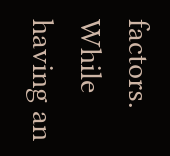factors. While having an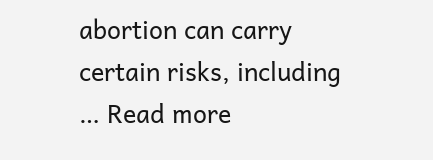abortion can carry certain risks, including … Read more